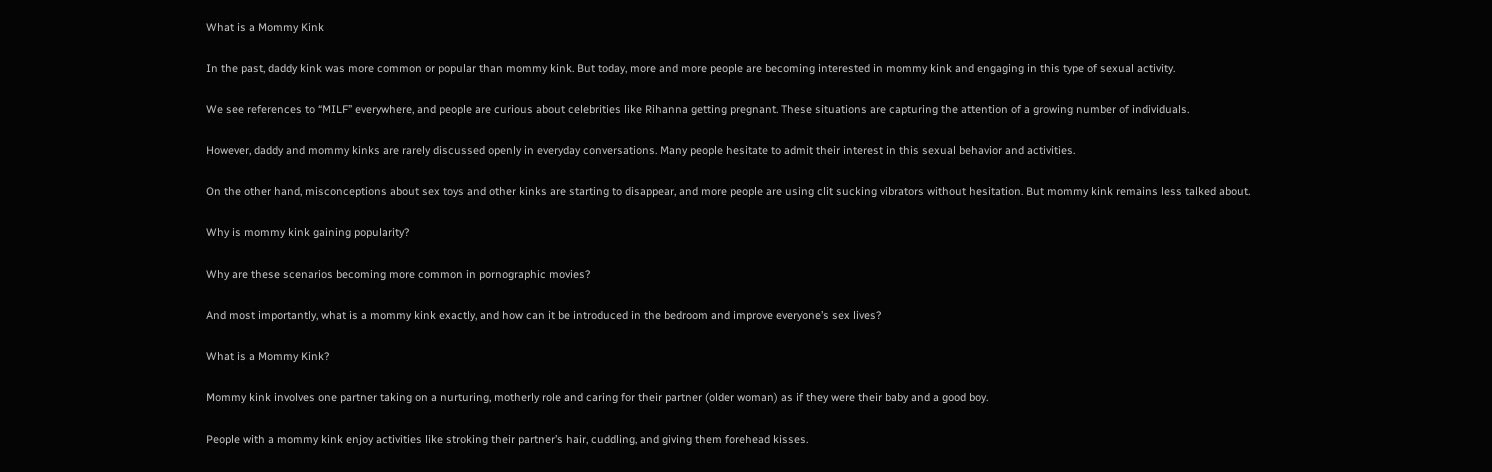What is a Mommy Kink

In the past, daddy kink was more common or popular than mommy kink. But today, more and more people are becoming interested in mommy kink and engaging in this type of sexual activity.

We see references to “MILF” everywhere, and people are curious about celebrities like Rihanna getting pregnant. These situations are capturing the attention of a growing number of individuals.

However, daddy and mommy kinks are rarely discussed openly in everyday conversations. Many people hesitate to admit their interest in this sexual behavior and activities.

On the other hand, misconceptions about sex toys and other kinks are starting to disappear, and more people are using clit sucking vibrators without hesitation. But mommy kink remains less talked about.

Why is mommy kink gaining popularity?

Why are these scenarios becoming more common in pornographic movies?

And most importantly, what is a mommy kink exactly, and how can it be introduced in the bedroom and improve everyone’s sex lives?

What is a Mommy Kink?

Mommy kink involves one partner taking on a nurturing, motherly role and caring for their partner (older woman) as if they were their baby and a good boy.

People with a mommy kink enjoy activities like stroking their partner’s hair, cuddling, and giving them forehead kisses.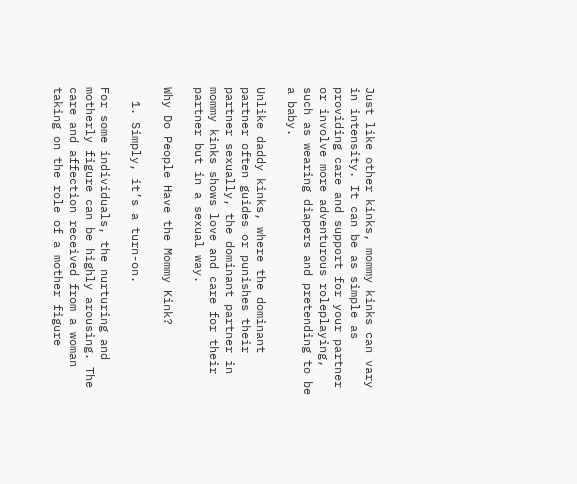Just like other kinks, mommy kinks can vary in intensity. It can be as simple as providing care and support for your partner or involve more adventurous roleplaying, such as wearing diapers and pretending to be a baby.

Unlike daddy kinks, where the dominant partner often guides or punishes their partner sexually, the dominant partner in mommy kinks shows love and care for their partner but in a sexual way.

Why Do People Have the Mommy Kink?

  1. Simply, it’s a turn-on.

For some individuals, the nurturing and motherly figure can be highly arousing. The care and affection received from a woman taking on the role of a mother figure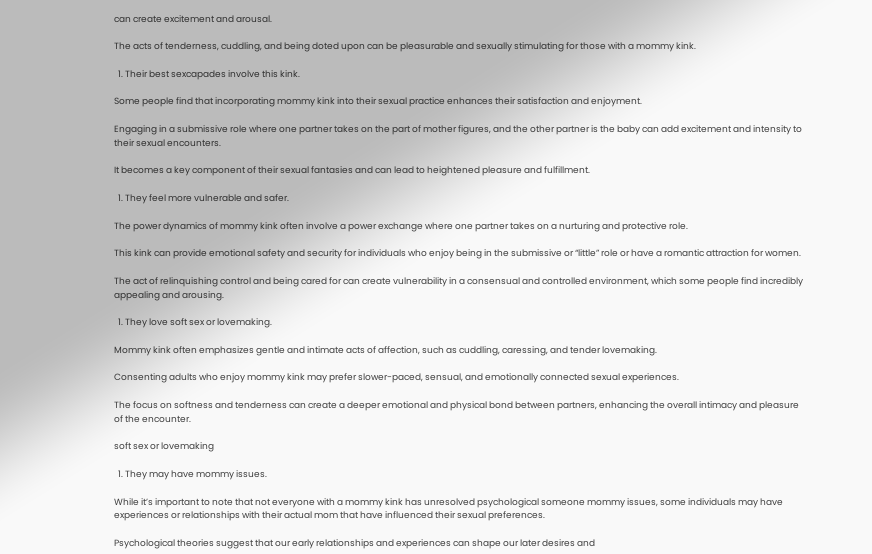can create excitement and arousal.

The acts of tenderness, cuddling, and being doted upon can be pleasurable and sexually stimulating for those with a mommy kink.

  1. Their best sexcapades involve this kink.

Some people find that incorporating mommy kink into their sexual practice enhances their satisfaction and enjoyment.

Engaging in a submissive role where one partner takes on the part of mother figures, and the other partner is the baby can add excitement and intensity to their sexual encounters.

It becomes a key component of their sexual fantasies and can lead to heightened pleasure and fulfillment.

  1. They feel more vulnerable and safer.

The power dynamics of mommy kink often involve a power exchange where one partner takes on a nurturing and protective role.

This kink can provide emotional safety and security for individuals who enjoy being in the submissive or “little” role or have a romantic attraction for women.

The act of relinquishing control and being cared for can create vulnerability in a consensual and controlled environment, which some people find incredibly appealing and arousing.

  1. They love soft sex or lovemaking.

Mommy kink often emphasizes gentle and intimate acts of affection, such as cuddling, caressing, and tender lovemaking.

Consenting adults who enjoy mommy kink may prefer slower-paced, sensual, and emotionally connected sexual experiences.

The focus on softness and tenderness can create a deeper emotional and physical bond between partners, enhancing the overall intimacy and pleasure of the encounter.

soft sex or lovemaking

  1. They may have mommy issues.

While it’s important to note that not everyone with a mommy kink has unresolved psychological someone mommy issues, some individuals may have experiences or relationships with their actual mom that have influenced their sexual preferences.

Psychological theories suggest that our early relationships and experiences can shape our later desires and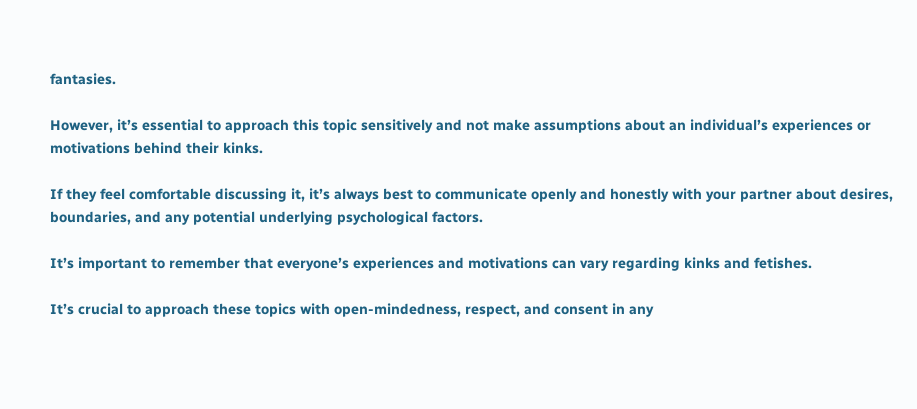fantasies.

However, it’s essential to approach this topic sensitively and not make assumptions about an individual’s experiences or motivations behind their kinks.

If they feel comfortable discussing it, it’s always best to communicate openly and honestly with your partner about desires, boundaries, and any potential underlying psychological factors.

It’s important to remember that everyone’s experiences and motivations can vary regarding kinks and fetishes.

It’s crucial to approach these topics with open-mindedness, respect, and consent in any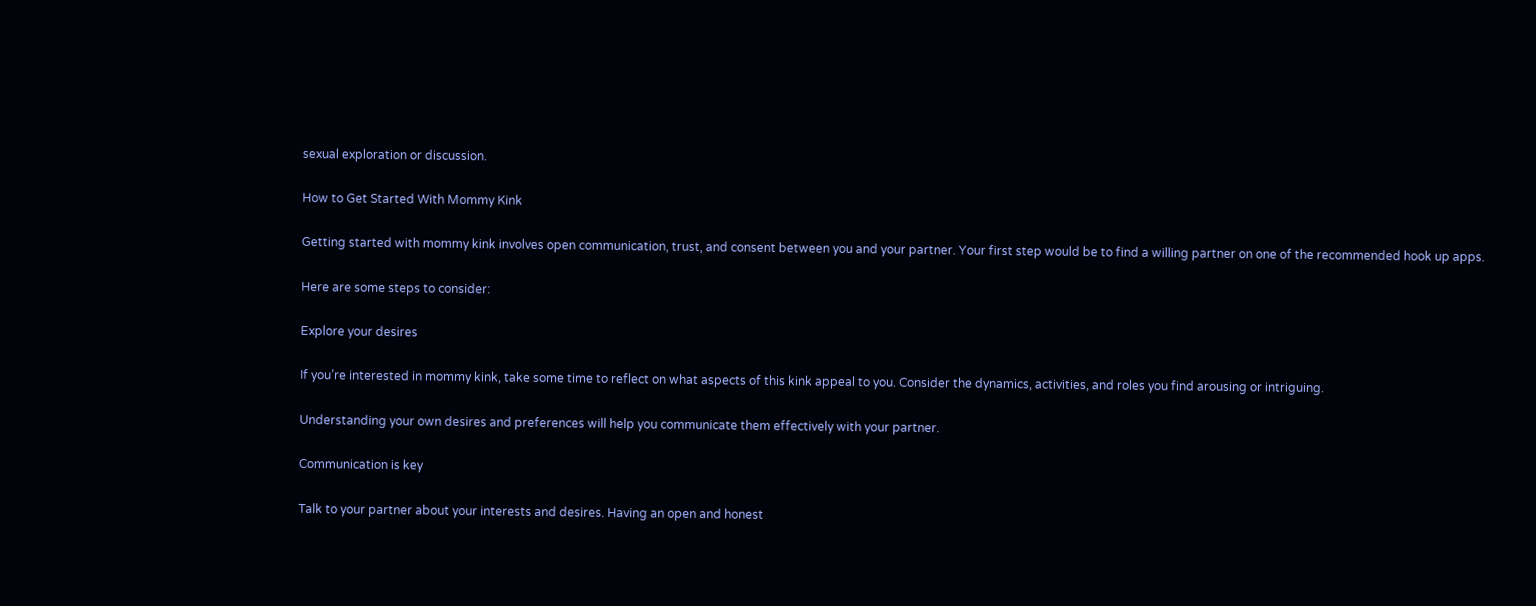sexual exploration or discussion.

How to Get Started With Mommy Kink

Getting started with mommy kink involves open communication, trust, and consent between you and your partner. Your first step would be to find a willing partner on one of the recommended hook up apps.

Here are some steps to consider:

Explore your desires

If you’re interested in mommy kink, take some time to reflect on what aspects of this kink appeal to you. Consider the dynamics, activities, and roles you find arousing or intriguing.

Understanding your own desires and preferences will help you communicate them effectively with your partner.

Communication is key

Talk to your partner about your interests and desires. Having an open and honest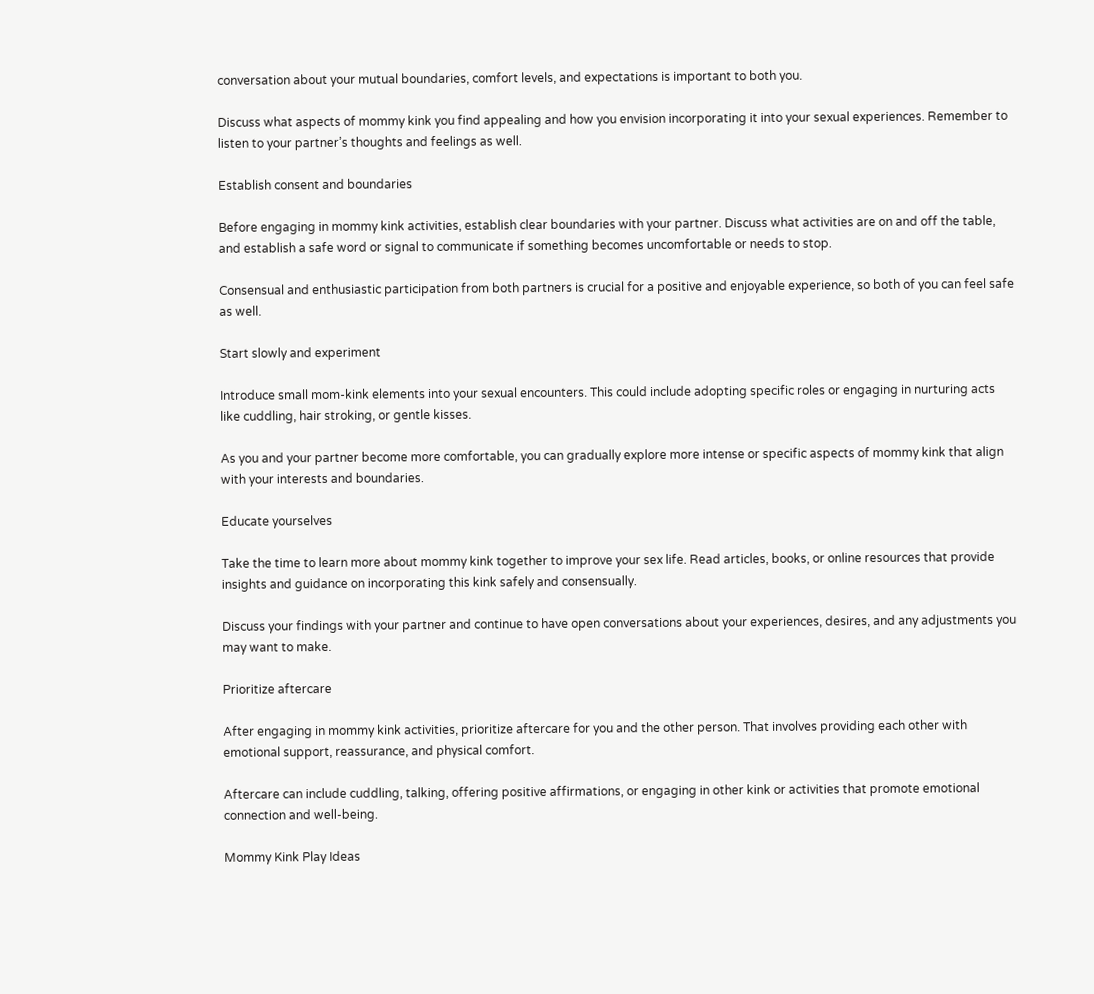conversation about your mutual boundaries, comfort levels, and expectations is important to both you.

Discuss what aspects of mommy kink you find appealing and how you envision incorporating it into your sexual experiences. Remember to listen to your partner’s thoughts and feelings as well.

Establish consent and boundaries

Before engaging in mommy kink activities, establish clear boundaries with your partner. Discuss what activities are on and off the table, and establish a safe word or signal to communicate if something becomes uncomfortable or needs to stop.

Consensual and enthusiastic participation from both partners is crucial for a positive and enjoyable experience, so both of you can feel safe as well.

Start slowly and experiment

Introduce small mom-kink elements into your sexual encounters. This could include adopting specific roles or engaging in nurturing acts like cuddling, hair stroking, or gentle kisses.

As you and your partner become more comfortable, you can gradually explore more intense or specific aspects of mommy kink that align with your interests and boundaries.

Educate yourselves

Take the time to learn more about mommy kink together to improve your sex life. Read articles, books, or online resources that provide insights and guidance on incorporating this kink safely and consensually.

Discuss your findings with your partner and continue to have open conversations about your experiences, desires, and any adjustments you may want to make.

Prioritize aftercare

After engaging in mommy kink activities, prioritize aftercare for you and the other person. That involves providing each other with emotional support, reassurance, and physical comfort.

Aftercare can include cuddling, talking, offering positive affirmations, or engaging in other kink or activities that promote emotional connection and well-being.

Mommy Kink Play Ideas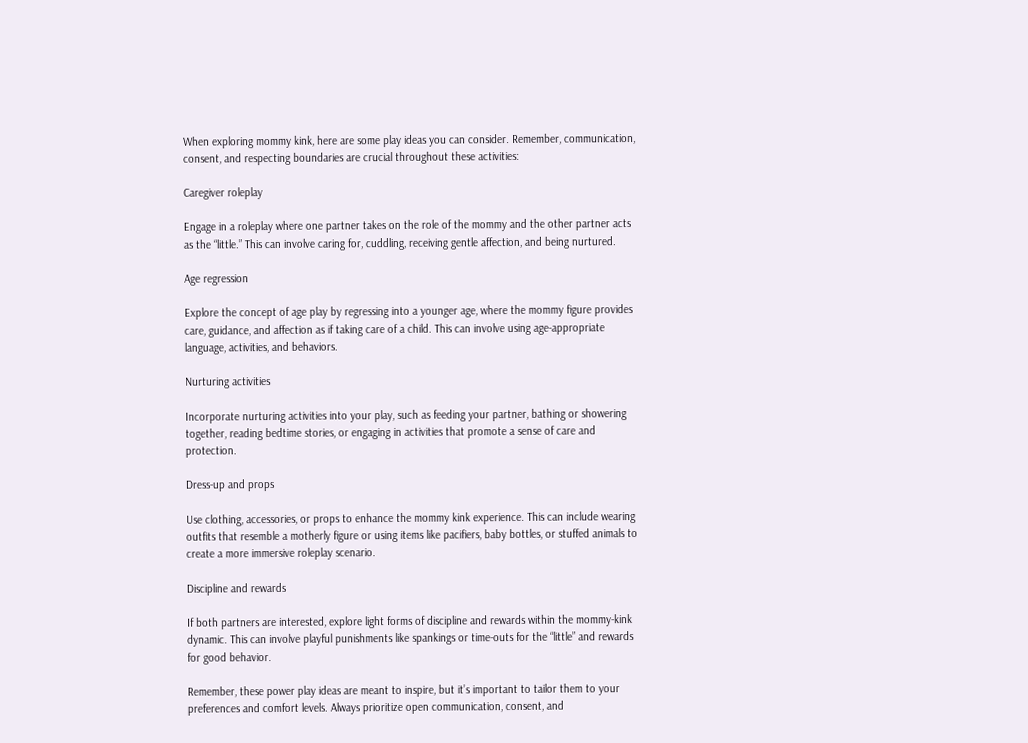When exploring mommy kink, here are some play ideas you can consider. Remember, communication, consent, and respecting boundaries are crucial throughout these activities:

Caregiver roleplay

Engage in a roleplay where one partner takes on the role of the mommy and the other partner acts as the “little.” This can involve caring for, cuddling, receiving gentle affection, and being nurtured.

Age regression

Explore the concept of age play by regressing into a younger age, where the mommy figure provides care, guidance, and affection as if taking care of a child. This can involve using age-appropriate language, activities, and behaviors.

Nurturing activities

Incorporate nurturing activities into your play, such as feeding your partner, bathing or showering together, reading bedtime stories, or engaging in activities that promote a sense of care and protection.

Dress-up and props

Use clothing, accessories, or props to enhance the mommy kink experience. This can include wearing outfits that resemble a motherly figure or using items like pacifiers, baby bottles, or stuffed animals to create a more immersive roleplay scenario.

Discipline and rewards

If both partners are interested, explore light forms of discipline and rewards within the mommy-kink dynamic. This can involve playful punishments like spankings or time-outs for the “little” and rewards for good behavior.

Remember, these power play ideas are meant to inspire, but it’s important to tailor them to your preferences and comfort levels. Always prioritize open communication, consent, and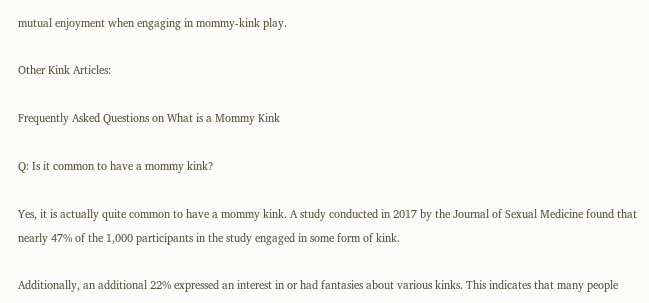mutual enjoyment when engaging in mommy-kink play.

Other Kink Articles:

Frequently Asked Questions on What is a Mommy Kink

Q: Is it common to have a mommy kink?

Yes, it is actually quite common to have a mommy kink. A study conducted in 2017 by the Journal of Sexual Medicine found that nearly 47% of the 1,000 participants in the study engaged in some form of kink.

Additionally, an additional 22% expressed an interest in or had fantasies about various kinks. This indicates that many people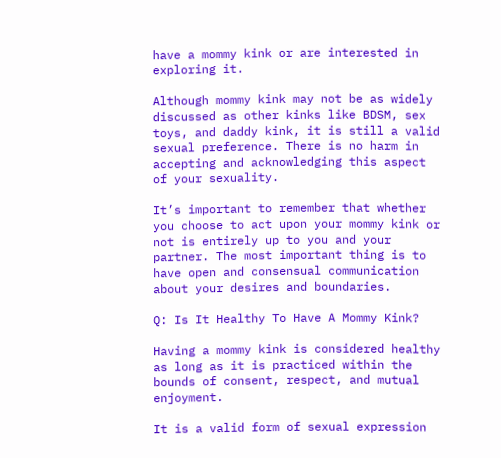have a mommy kink or are interested in exploring it.

Although mommy kink may not be as widely discussed as other kinks like BDSM, sex toys, and daddy kink, it is still a valid sexual preference. There is no harm in accepting and acknowledging this aspect of your sexuality.

It’s important to remember that whether you choose to act upon your mommy kink or not is entirely up to you and your partner. The most important thing is to have open and consensual communication about your desires and boundaries.

Q: Is It Healthy To Have A Mommy Kink?

Having a mommy kink is considered healthy as long as it is practiced within the bounds of consent, respect, and mutual enjoyment.

It is a valid form of sexual expression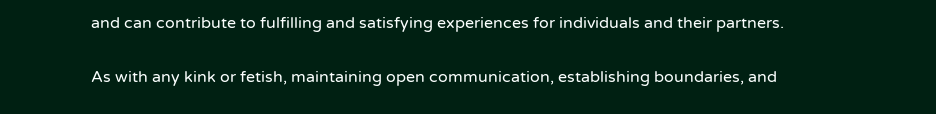and can contribute to fulfilling and satisfying experiences for individuals and their partners.

As with any kink or fetish, maintaining open communication, establishing boundaries, and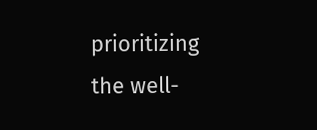prioritizing the well-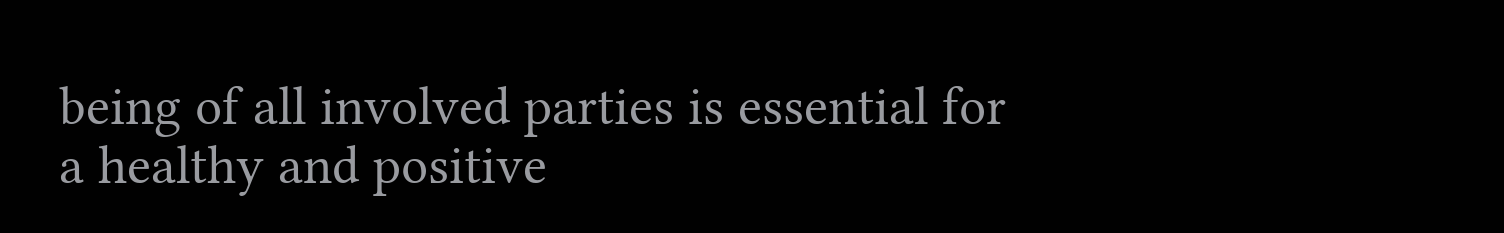being of all involved parties is essential for a healthy and positive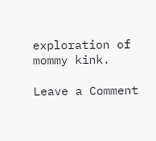exploration of mommy kink.

Leave a Comment